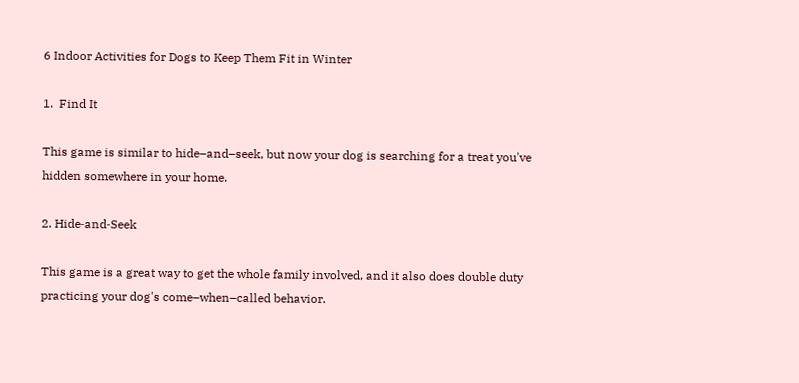6 Indoor Activities for Dogs to Keep Them Fit in Winter

1.  Find It

This game is similar to hide–and–seek, but now your dog is searching for a treat you've hidden somewhere in your home.

2. Hide‐and‐Seek

This game is a great way to get the whole family involved, and it also does double duty practicing your dog's come–when–called behavior.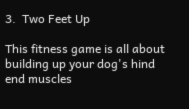3.  Two Feet Up

This fitness game is all about building up your dog's hind end muscles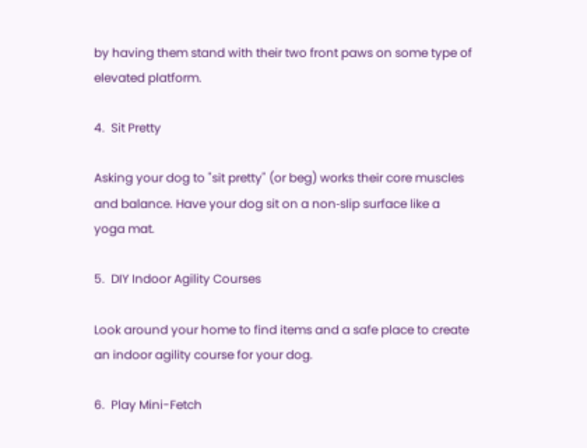by having them stand with their two front paws on some type of elevated platform.

4.  Sit Pretty

Asking your dog to "sit pretty" (or beg) works their core muscles and balance. Have your dog sit on a non‐slip surface like a yoga mat.

5.  DIY Indoor Agility Courses

Look around your home to find items and a safe place to create an indoor agility course for your dog.

6.  Play Mini-Fetch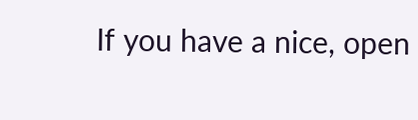If you have a nice, open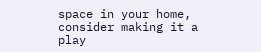space in your home, consider making it a play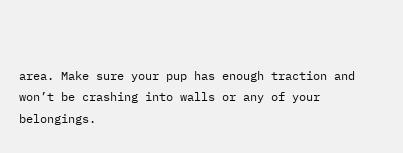area. Make sure your pup has enough traction and won’t be crashing into walls or any of your belongings.